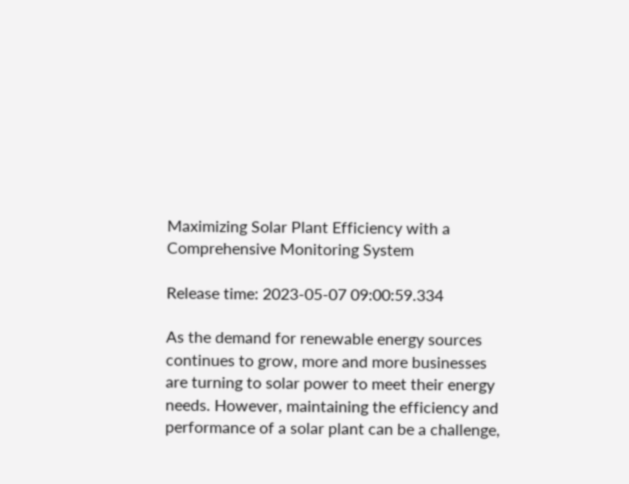Maximizing Solar Plant Efficiency with a Comprehensive Monitoring System

Release time: 2023-05-07 09:00:59.334

As the demand for renewable energy sources continues to grow, more and more businesses are turning to solar power to meet their energy needs. However, maintaining the efficiency and performance of a solar plant can be a challenge,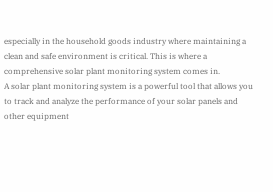especially in the household goods industry where maintaining a clean and safe environment is critical. This is where a comprehensive solar plant monitoring system comes in.
A solar plant monitoring system is a powerful tool that allows you to track and analyze the performance of your solar panels and other equipment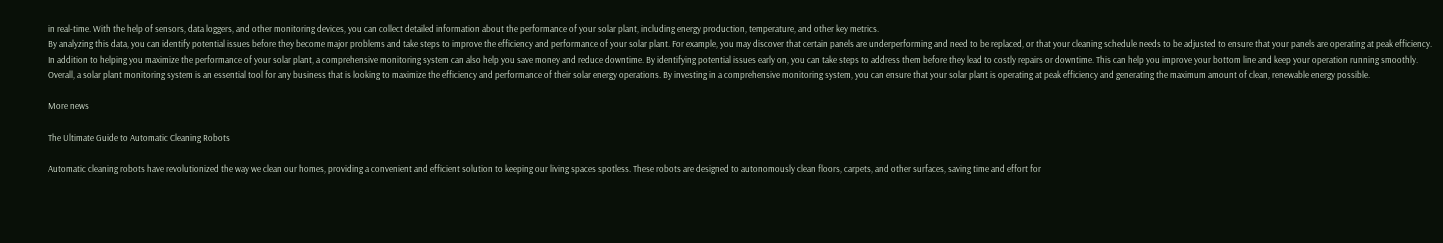in real-time. With the help of sensors, data loggers, and other monitoring devices, you can collect detailed information about the performance of your solar plant, including energy production, temperature, and other key metrics.
By analyzing this data, you can identify potential issues before they become major problems and take steps to improve the efficiency and performance of your solar plant. For example, you may discover that certain panels are underperforming and need to be replaced, or that your cleaning schedule needs to be adjusted to ensure that your panels are operating at peak efficiency.
In addition to helping you maximize the performance of your solar plant, a comprehensive monitoring system can also help you save money and reduce downtime. By identifying potential issues early on, you can take steps to address them before they lead to costly repairs or downtime. This can help you improve your bottom line and keep your operation running smoothly.
Overall, a solar plant monitoring system is an essential tool for any business that is looking to maximize the efficiency and performance of their solar energy operations. By investing in a comprehensive monitoring system, you can ensure that your solar plant is operating at peak efficiency and generating the maximum amount of clean, renewable energy possible.

More news

The Ultimate Guide to Automatic Cleaning Robots

Automatic cleaning robots have revolutionized the way we clean our homes, providing a convenient and efficient solution to keeping our living spaces spotless. These robots are designed to autonomously clean floors, carpets, and other surfaces, saving time and effort for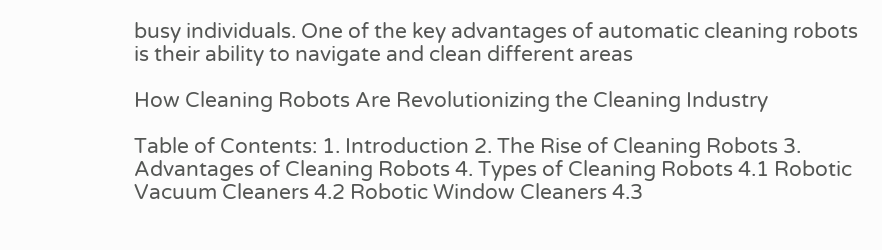busy individuals. One of the key advantages of automatic cleaning robots is their ability to navigate and clean different areas

How Cleaning Robots Are Revolutionizing the Cleaning Industry

Table of Contents: 1. Introduction 2. The Rise of Cleaning Robots 3. Advantages of Cleaning Robots 4. Types of Cleaning Robots 4.1 Robotic Vacuum Cleaners 4.2 Robotic Window Cleaners 4.3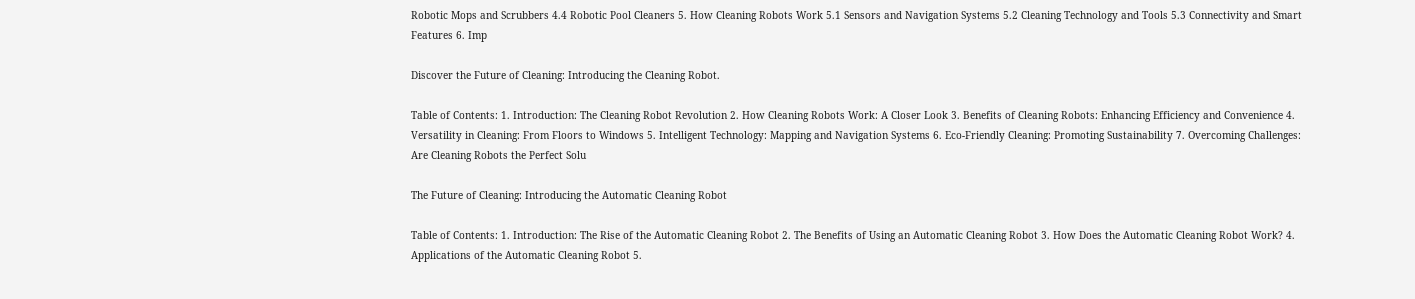Robotic Mops and Scrubbers 4.4 Robotic Pool Cleaners 5. How Cleaning Robots Work 5.1 Sensors and Navigation Systems 5.2 Cleaning Technology and Tools 5.3 Connectivity and Smart Features 6. Imp

Discover the Future of Cleaning: Introducing the Cleaning Robot.

Table of Contents: 1. Introduction: The Cleaning Robot Revolution 2. How Cleaning Robots Work: A Closer Look 3. Benefits of Cleaning Robots: Enhancing Efficiency and Convenience 4. Versatility in Cleaning: From Floors to Windows 5. Intelligent Technology: Mapping and Navigation Systems 6. Eco-Friendly Cleaning: Promoting Sustainability 7. Overcoming Challenges: Are Cleaning Robots the Perfect Solu

The Future of Cleaning: Introducing the Automatic Cleaning Robot

Table of Contents: 1. Introduction: The Rise of the Automatic Cleaning Robot 2. The Benefits of Using an Automatic Cleaning Robot 3. How Does the Automatic Cleaning Robot Work? 4. Applications of the Automatic Cleaning Robot 5.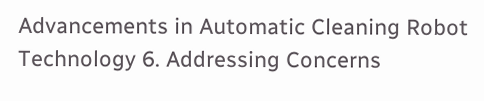Advancements in Automatic Cleaning Robot Technology 6. Addressing Concerns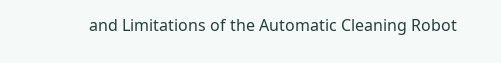and Limitations of the Automatic Cleaning Robot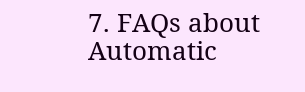7. FAQs about Automatic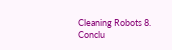Cleaning Robots 8. Conclu